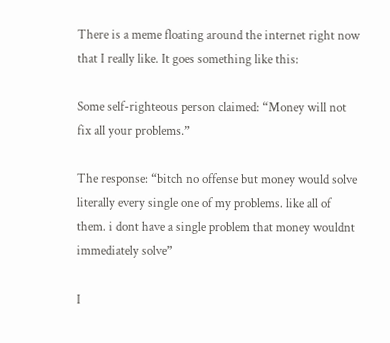There is a meme floating around the internet right now that I really like. It goes something like this:

Some self-righteous person claimed: “Money will not fix all your problems.”

The response: “bitch no offense but money would solve literally every single one of my problems. like all of them. i dont have a single problem that money wouldnt immediately solve”

I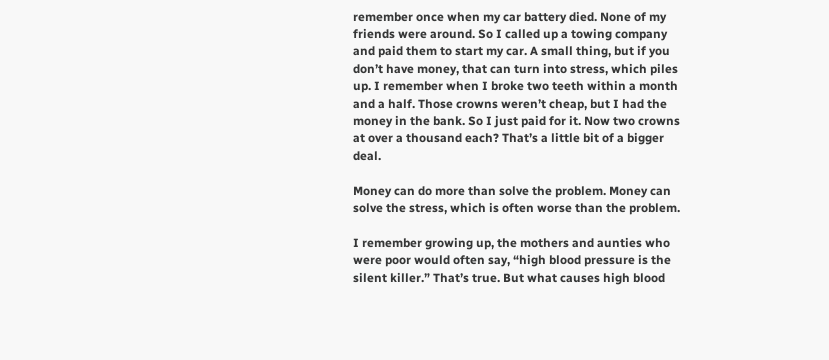remember once when my car battery died. None of my friends were around. So I called up a towing company and paid them to start my car. A small thing, but if you don’t have money, that can turn into stress, which piles up. I remember when I broke two teeth within a month and a half. Those crowns weren’t cheap, but I had the money in the bank. So I just paid for it. Now two crowns at over a thousand each? That’s a little bit of a bigger deal.

Money can do more than solve the problem. Money can solve the stress, which is often worse than the problem.

I remember growing up, the mothers and aunties who were poor would often say, “high blood pressure is the silent killer.” That’s true. But what causes high blood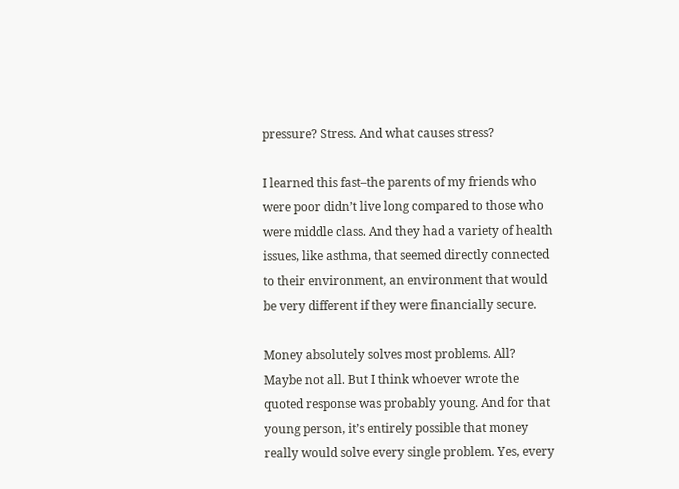pressure? Stress. And what causes stress?

I learned this fast–the parents of my friends who were poor didn’t live long compared to those who were middle class. And they had a variety of health issues, like asthma, that seemed directly connected to their environment, an environment that would be very different if they were financially secure.

Money absolutely solves most problems. All? Maybe not all. But I think whoever wrote the quoted response was probably young. And for that young person, it’s entirely possible that money really would solve every single problem. Yes, every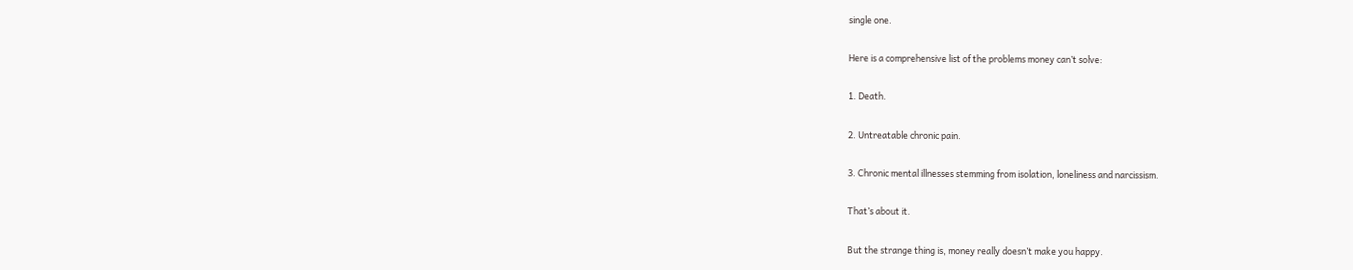single one.

Here is a comprehensive list of the problems money can’t solve:

1. Death.

2. Untreatable chronic pain.

3. Chronic mental illnesses stemming from isolation, loneliness and narcissism.

That’s about it.

But the strange thing is, money really doesn’t make you happy.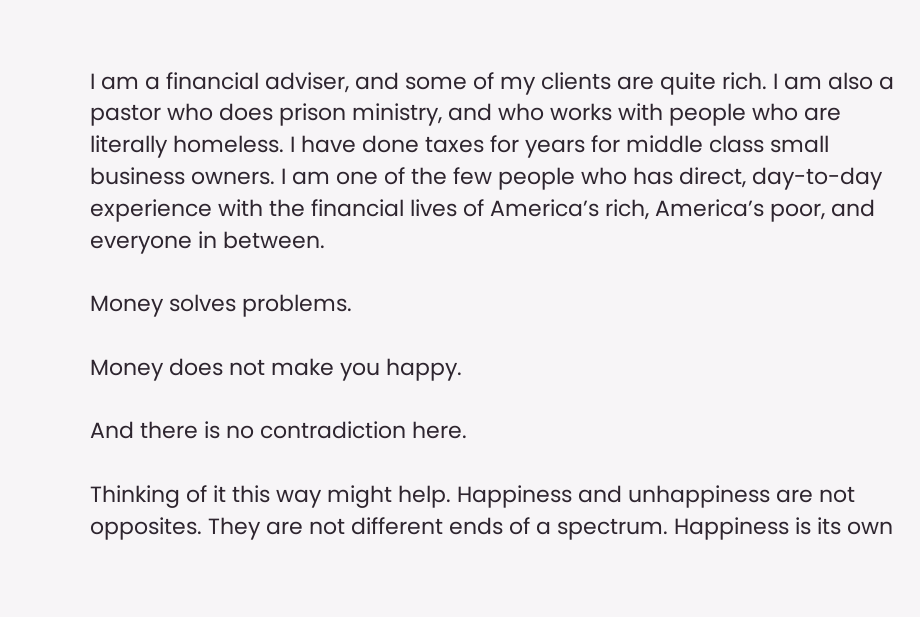I am a financial adviser, and some of my clients are quite rich. I am also a pastor who does prison ministry, and who works with people who are literally homeless. I have done taxes for years for middle class small business owners. I am one of the few people who has direct, day-to-day experience with the financial lives of America’s rich, America’s poor, and everyone in between.

Money solves problems.

Money does not make you happy.

And there is no contradiction here.

Thinking of it this way might help. Happiness and unhappiness are not opposites. They are not different ends of a spectrum. Happiness is its own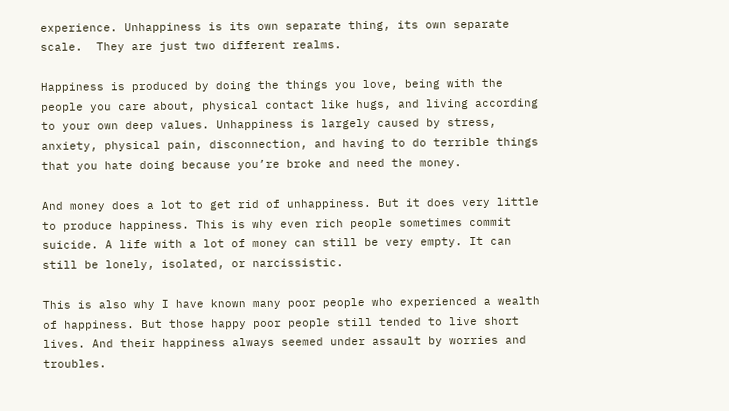experience. Unhappiness is its own separate thing, its own separate scale.  They are just two different realms.

Happiness is produced by doing the things you love, being with the people you care about, physical contact like hugs, and living according to your own deep values. Unhappiness is largely caused by stress, anxiety, physical pain, disconnection, and having to do terrible things that you hate doing because you’re broke and need the money.

And money does a lot to get rid of unhappiness. But it does very little to produce happiness. This is why even rich people sometimes commit suicide. A life with a lot of money can still be very empty. It can still be lonely, isolated, or narcissistic.

This is also why I have known many poor people who experienced a wealth of happiness. But those happy poor people still tended to live short lives. And their happiness always seemed under assault by worries and troubles.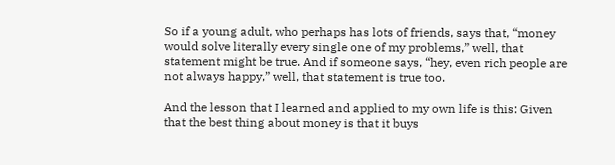So if a young adult, who perhaps has lots of friends, says that, “money would solve literally every single one of my problems,” well, that statement might be true. And if someone says, “hey, even rich people are not always happy,” well, that statement is true too.

And the lesson that I learned and applied to my own life is this: Given that the best thing about money is that it buys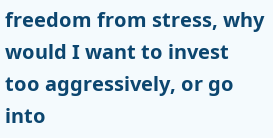freedom from stress, why would I want to invest too aggressively, or go into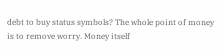debt to buy status symbols? The whole point of money is to remove worry. Money itself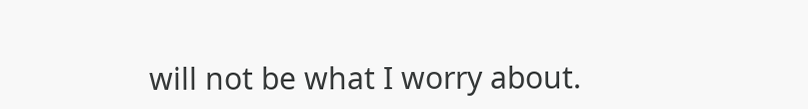will not be what I worry about.